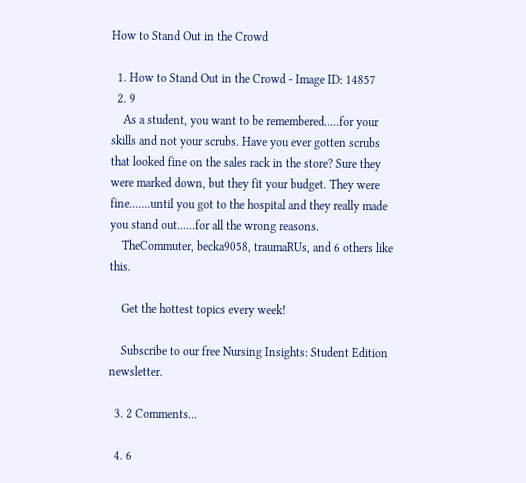How to Stand Out in the Crowd

  1. How to Stand Out in the Crowd - Image ID: 14857
  2. 9
    As a student, you want to be remembered.....for your skills and not your scrubs. Have you ever gotten scrubs that looked fine on the sales rack in the store? Sure they were marked down, but they fit your budget. They were fine.......until you got to the hospital and they really made you stand out......for all the wrong reasons.
    TheCommuter, becka9058, traumaRUs, and 6 others like this.

    Get the hottest topics every week!

    Subscribe to our free Nursing Insights: Student Edition newsletter.

  3. 2 Comments...

  4. 6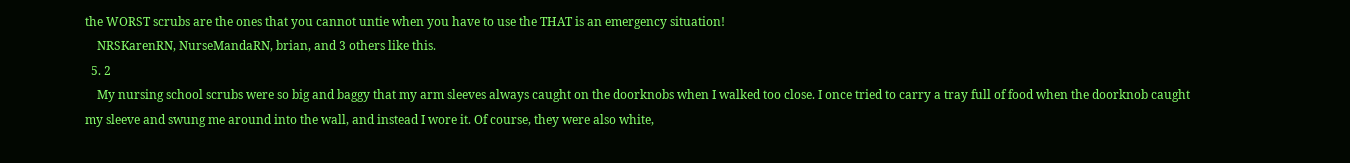the WORST scrubs are the ones that you cannot untie when you have to use the THAT is an emergency situation!
    NRSKarenRN, NurseMandaRN, brian, and 3 others like this.
  5. 2
    My nursing school scrubs were so big and baggy that my arm sleeves always caught on the doorknobs when I walked too close. I once tried to carry a tray full of food when the doorknob caught my sleeve and swung me around into the wall, and instead I wore it. Of course, they were also white,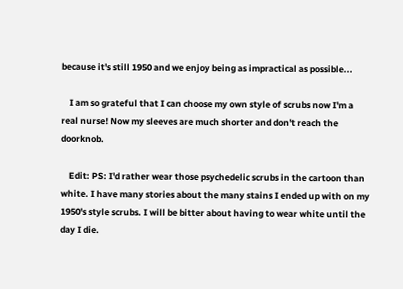because it's still 1950 and we enjoy being as impractical as possible...

    I am so grateful that I can choose my own style of scrubs now I'm a real nurse! Now my sleeves are much shorter and don't reach the doorknob.

    Edit: PS: I'd rather wear those psychedelic scrubs in the cartoon than white. I have many stories about the many stains I ended up with on my 1950's style scrubs. I will be bitter about having to wear white until the day I die.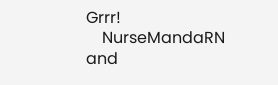Grrr!
    NurseMandaRN and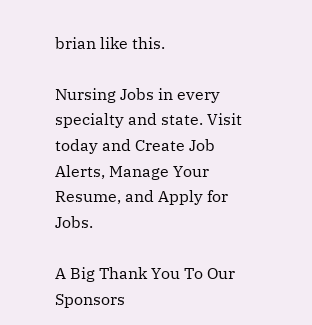brian like this.

Nursing Jobs in every specialty and state. Visit today and Create Job Alerts, Manage Your Resume, and Apply for Jobs.

A Big Thank You To Our Sponsors